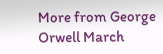More from George Orwell March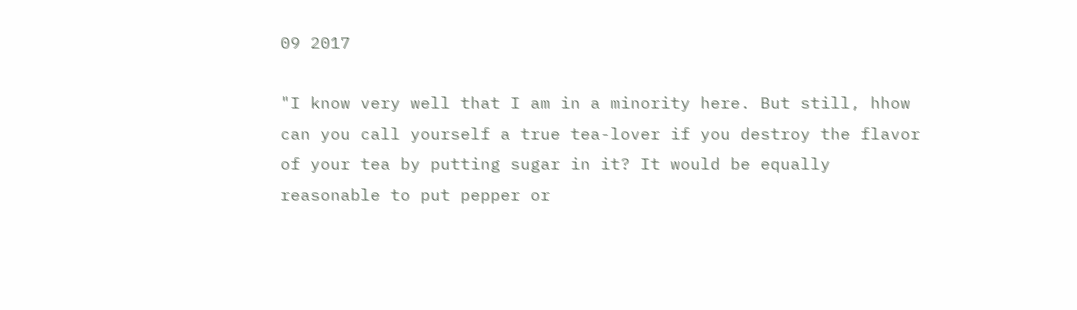09 2017

"I know very well that I am in a minority here. But still, hhow can you call yourself a true tea-lover if you destroy the flavor of your tea by putting sugar in it? It would be equally reasonable to put pepper or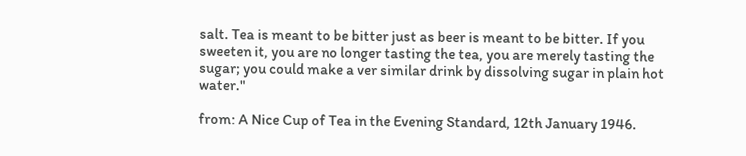salt. Tea is meant to be bitter just as beer is meant to be bitter. If you sweeten it, you are no longer tasting the tea, you are merely tasting the sugar; you could make a ver similar drink by dissolving sugar in plain hot water."

from: A Nice Cup of Tea in the Evening Standard, 12th January 1946.